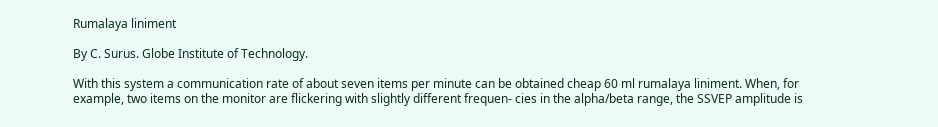Rumalaya liniment

By C. Surus. Globe Institute of Technology.

With this system a communication rate of about seven items per minute can be obtained cheap 60 ml rumalaya liniment. When, for example, two items on the monitor are flickering with slightly different frequen- cies in the alpha/beta range, the SSVEP amplitude is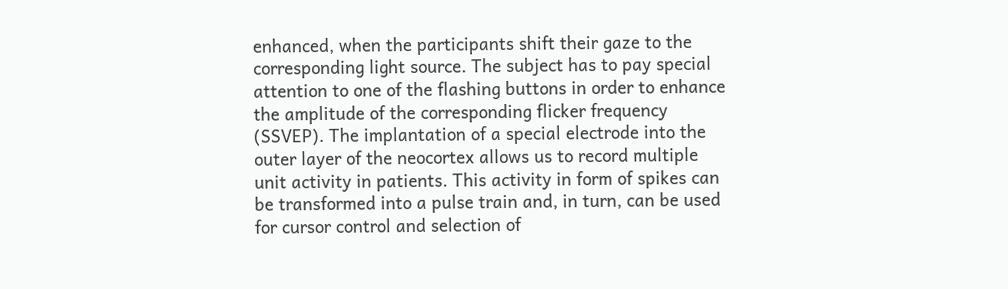enhanced, when the participants shift their gaze to the corresponding light source. The subject has to pay special attention to one of the flashing buttons in order to enhance the amplitude of the corresponding flicker frequency (SSVEP). The implantation of a special electrode into the outer layer of the neocortex allows us to record multiple unit activity in patients. This activity in form of spikes can be transformed into a pulse train and, in turn, can be used for cursor control and selection of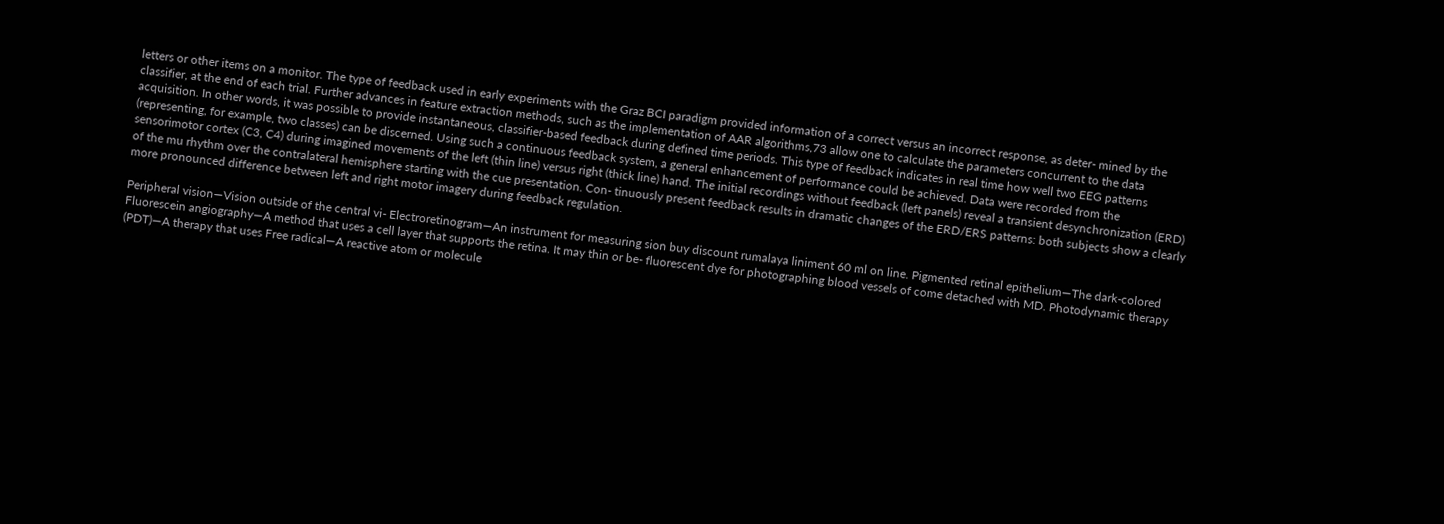letters or other items on a monitor. The type of feedback used in early experiments with the Graz BCI paradigm provided information of a correct versus an incorrect response, as deter- mined by the classifier, at the end of each trial. Further advances in feature extraction methods, such as the implementation of AAR algorithms,73 allow one to calculate the parameters concurrent to the data acquisition. In other words, it was possible to provide instantaneous, classifier-based feedback during defined time periods. This type of feedback indicates in real time how well two EEG patterns (representing, for example, two classes) can be discerned. Using such a continuous feedback system, a general enhancement of performance could be achieved. Data were recorded from the sensorimotor cortex (C3, C4) during imagined movements of the left (thin line) versus right (thick line) hand. The initial recordings without feedback (left panels) reveal a transient desynchronization (ERD) of the mu rhythm over the contralateral hemisphere starting with the cue presentation. Con- tinuously present feedback results in dramatic changes of the ERD/ERS patterns: both subjects show a clearly more pronounced difference between left and right motor imagery during feedback regulation.

Peripheral vision—Vision outside of the central vi- Electroretinogram—An instrument for measuring sion buy discount rumalaya liniment 60 ml on line. Pigmented retinal epithelium—The dark-colored Fluorescein angiography—A method that uses a cell layer that supports the retina. It may thin or be- fluorescent dye for photographing blood vessels of come detached with MD. Photodynamic therapy (PDT)—A therapy that uses Free radical—A reactive atom or molecule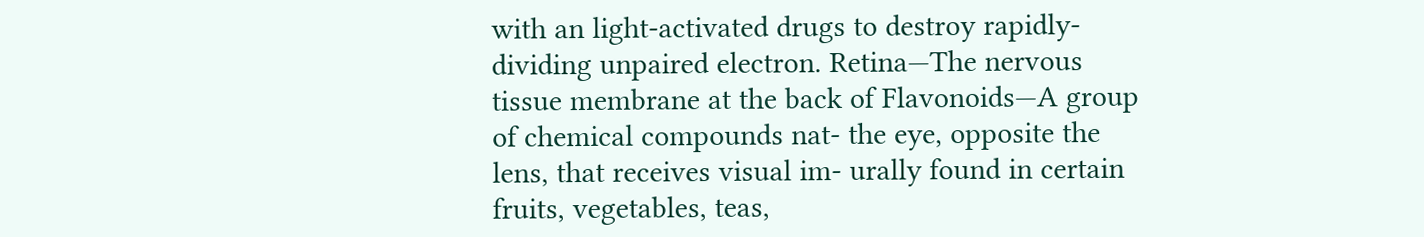with an light-activated drugs to destroy rapidly-dividing unpaired electron. Retina—The nervous tissue membrane at the back of Flavonoids—A group of chemical compounds nat- the eye, opposite the lens, that receives visual im- urally found in certain fruits, vegetables, teas,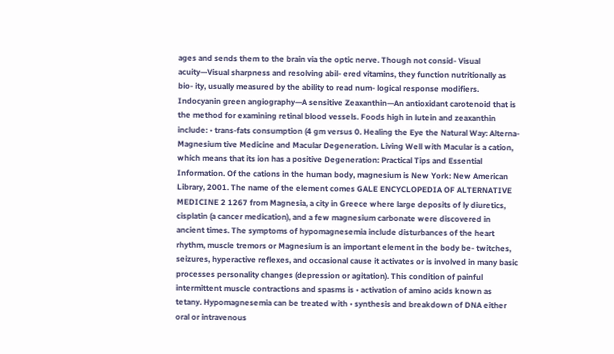ages and sends them to the brain via the optic nerve. Though not consid- Visual acuity—Visual sharpness and resolving abil- ered vitamins, they function nutritionally as bio- ity, usually measured by the ability to read num- logical response modifiers. Indocyanin green angiography—A sensitive Zeaxanthin—An antioxidant carotenoid that is the method for examining retinal blood vessels. Foods high in lutein and zeaxanthin include: • trans-fats consumption (4 gm versus 0. Healing the Eye the Natural Way: Alterna- Magnesium tive Medicine and Macular Degeneration. Living Well with Macular is a cation, which means that its ion has a positive Degeneration: Practical Tips and Essential Information. Of the cations in the human body, magnesium is New York: New American Library, 2001. The name of the element comes GALE ENCYCLOPEDIA OF ALTERNATIVE MEDICINE 2 1267 from Magnesia, a city in Greece where large deposits of ly diuretics, cisplatin (a cancer medication), and a few magnesium carbonate were discovered in ancient times. The symptoms of hypomagnesemia include disturbances of the heart rhythm, muscle tremors or Magnesium is an important element in the body be- twitches, seizures, hyperactive reflexes, and occasional cause it activates or is involved in many basic processes personality changes (depression or agitation). This condition of painful intermittent muscle contractions and spasms is • activation of amino acids known as tetany. Hypomagnesemia can be treated with • synthesis and breakdown of DNA either oral or intravenous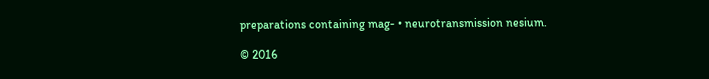preparations containing mag- • neurotransmission nesium.

© 2016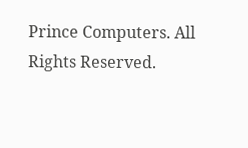Prince Computers. All Rights Reserved.